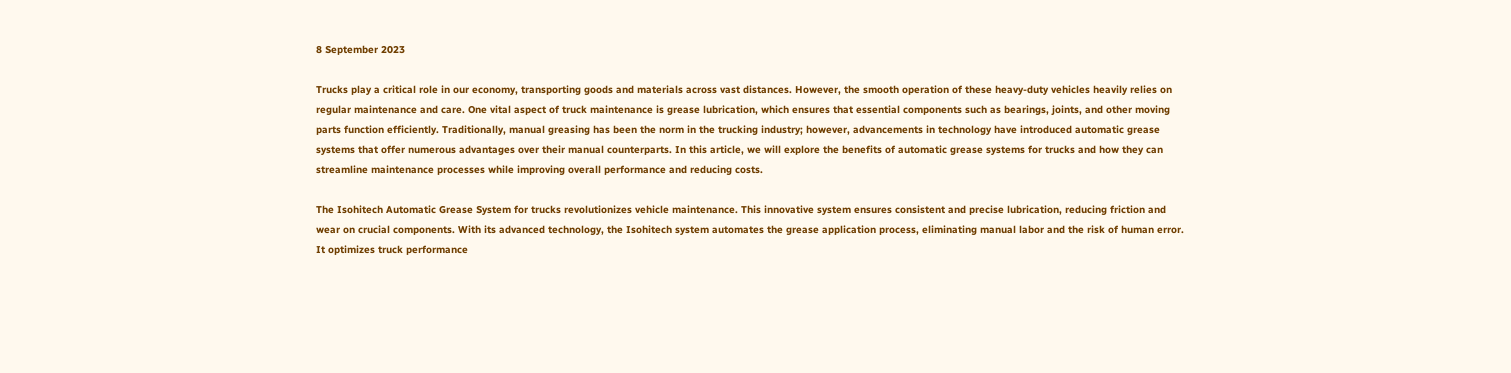8 September 2023

Trucks play a critical role in our economy, transporting goods and materials across vast distances. However, the smooth operation of these heavy-duty vehicles heavily relies on regular maintenance and care. One vital aspect of truck maintenance is grease lubrication, which ensures that essential components such as bearings, joints, and other moving parts function efficiently. Traditionally, manual greasing has been the norm in the trucking industry; however, advancements in technology have introduced automatic grease systems that offer numerous advantages over their manual counterparts. In this article, we will explore the benefits of automatic grease systems for trucks and how they can streamline maintenance processes while improving overall performance and reducing costs.

The Isohitech Automatic Grease System for trucks revolutionizes vehicle maintenance. This innovative system ensures consistent and precise lubrication, reducing friction and wear on crucial components. With its advanced technology, the Isohitech system automates the grease application process, eliminating manual labor and the risk of human error. It optimizes truck performance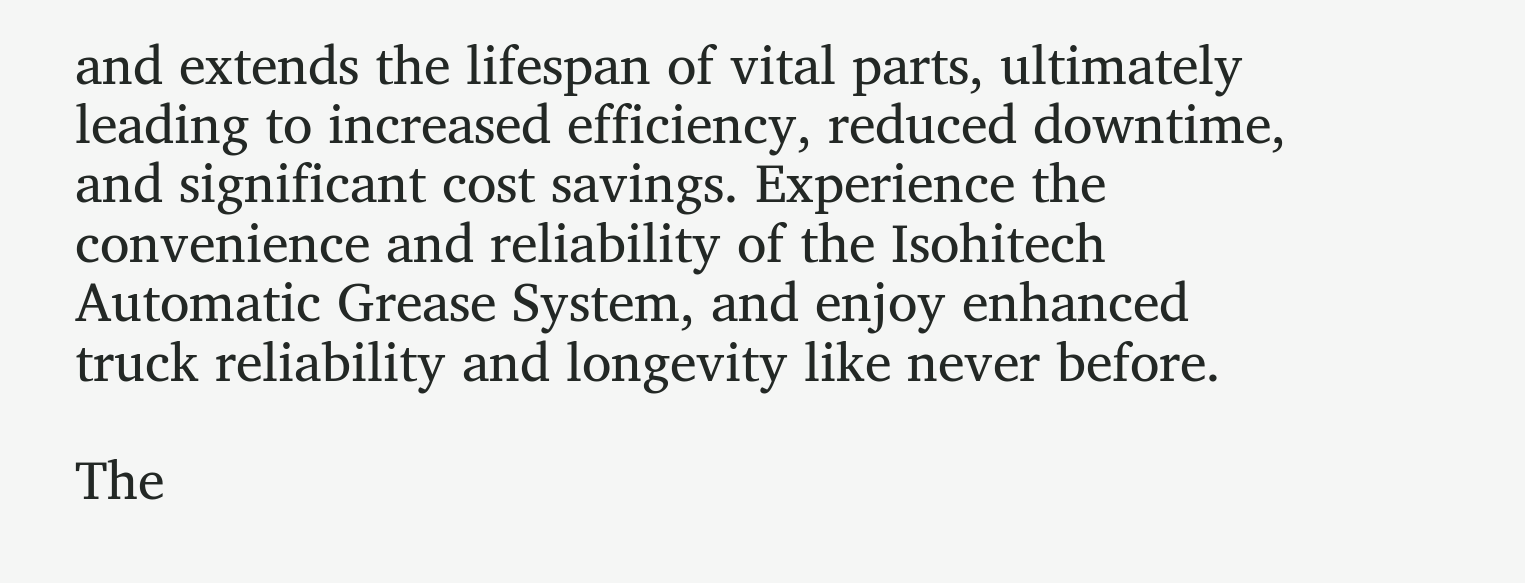and extends the lifespan of vital parts, ultimately leading to increased efficiency, reduced downtime, and significant cost savings. Experience the convenience and reliability of the Isohitech Automatic Grease System, and enjoy enhanced truck reliability and longevity like never before.

The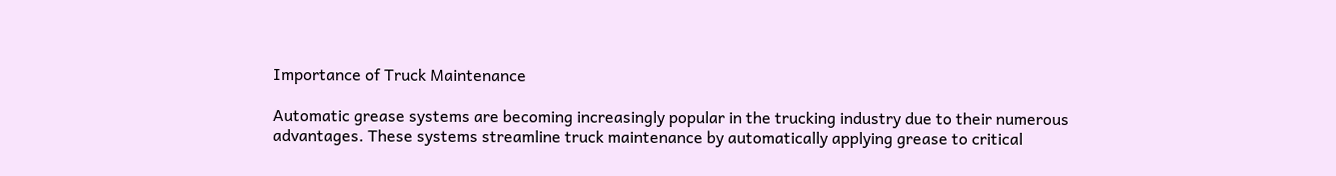Importance of Truck Maintenance

Automatic grease systems are becoming increasingly popular in the trucking industry due to their numerous advantages. These systems streamline truck maintenance by automatically applying grease to critical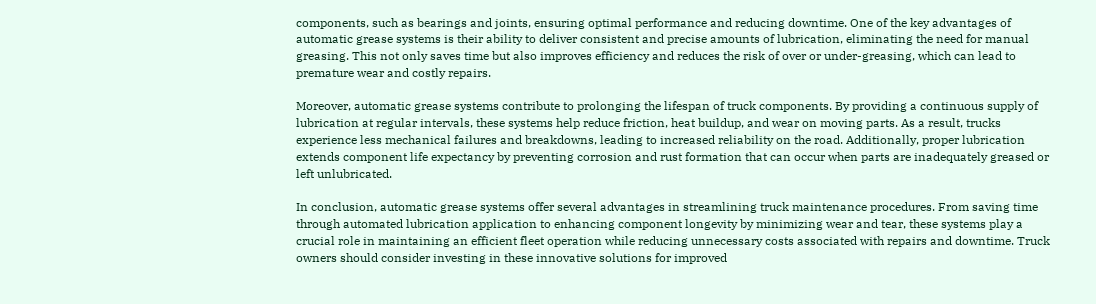components, such as bearings and joints, ensuring optimal performance and reducing downtime. One of the key advantages of automatic grease systems is their ability to deliver consistent and precise amounts of lubrication, eliminating the need for manual greasing. This not only saves time but also improves efficiency and reduces the risk of over or under-greasing, which can lead to premature wear and costly repairs.

Moreover, automatic grease systems contribute to prolonging the lifespan of truck components. By providing a continuous supply of lubrication at regular intervals, these systems help reduce friction, heat buildup, and wear on moving parts. As a result, trucks experience less mechanical failures and breakdowns, leading to increased reliability on the road. Additionally, proper lubrication extends component life expectancy by preventing corrosion and rust formation that can occur when parts are inadequately greased or left unlubricated.

In conclusion, automatic grease systems offer several advantages in streamlining truck maintenance procedures. From saving time through automated lubrication application to enhancing component longevity by minimizing wear and tear, these systems play a crucial role in maintaining an efficient fleet operation while reducing unnecessary costs associated with repairs and downtime. Truck owners should consider investing in these innovative solutions for improved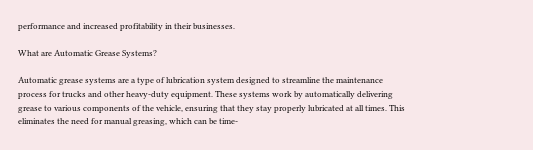performance and increased profitability in their businesses.

What are Automatic Grease Systems?

Automatic grease systems are a type of lubrication system designed to streamline the maintenance process for trucks and other heavy-duty equipment. These systems work by automatically delivering grease to various components of the vehicle, ensuring that they stay properly lubricated at all times. This eliminates the need for manual greasing, which can be time-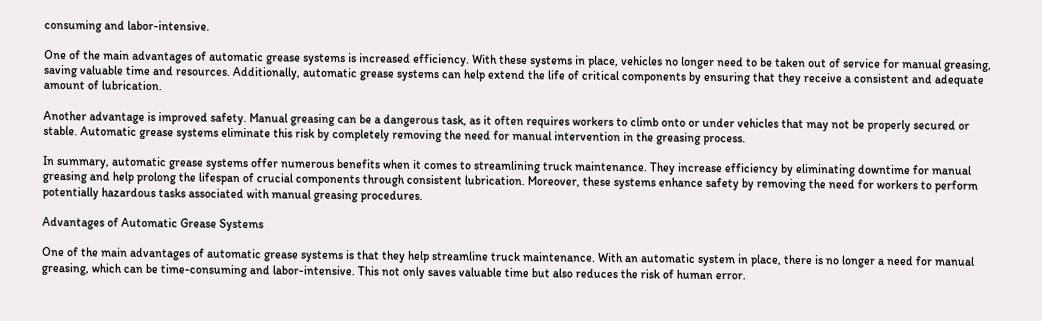consuming and labor-intensive.

One of the main advantages of automatic grease systems is increased efficiency. With these systems in place, vehicles no longer need to be taken out of service for manual greasing, saving valuable time and resources. Additionally, automatic grease systems can help extend the life of critical components by ensuring that they receive a consistent and adequate amount of lubrication.

Another advantage is improved safety. Manual greasing can be a dangerous task, as it often requires workers to climb onto or under vehicles that may not be properly secured or stable. Automatic grease systems eliminate this risk by completely removing the need for manual intervention in the greasing process.

In summary, automatic grease systems offer numerous benefits when it comes to streamlining truck maintenance. They increase efficiency by eliminating downtime for manual greasing and help prolong the lifespan of crucial components through consistent lubrication. Moreover, these systems enhance safety by removing the need for workers to perform potentially hazardous tasks associated with manual greasing procedures.

Advantages of Automatic Grease Systems

One of the main advantages of automatic grease systems is that they help streamline truck maintenance. With an automatic system in place, there is no longer a need for manual greasing, which can be time-consuming and labor-intensive. This not only saves valuable time but also reduces the risk of human error.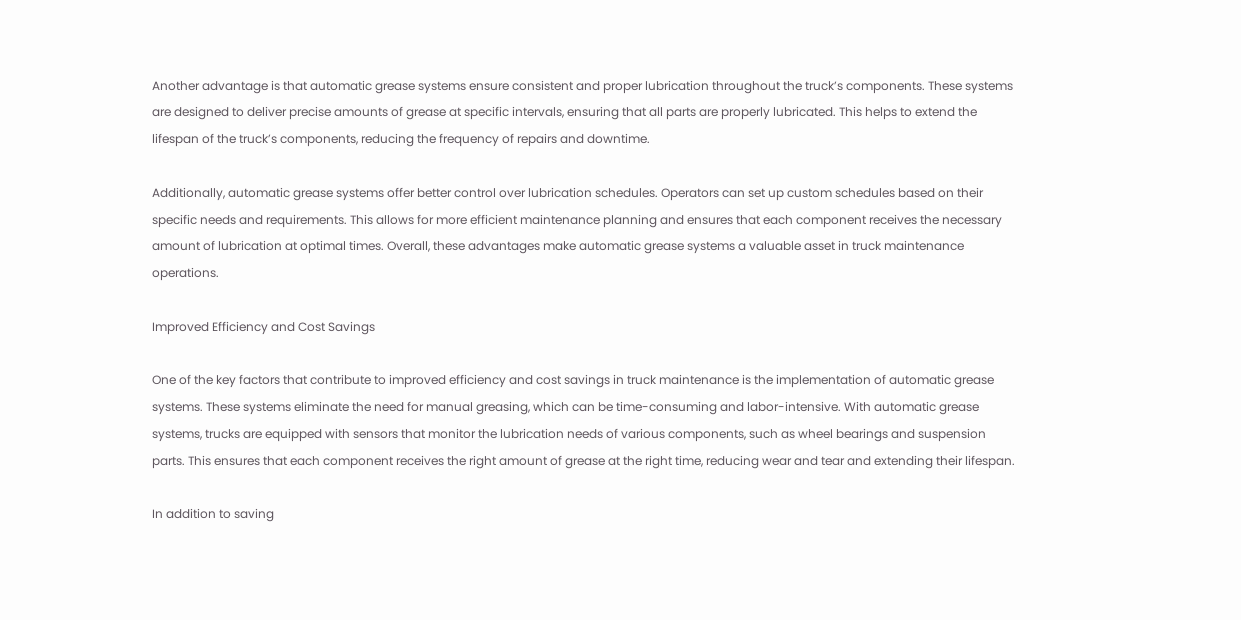Another advantage is that automatic grease systems ensure consistent and proper lubrication throughout the truck’s components. These systems are designed to deliver precise amounts of grease at specific intervals, ensuring that all parts are properly lubricated. This helps to extend the lifespan of the truck’s components, reducing the frequency of repairs and downtime.

Additionally, automatic grease systems offer better control over lubrication schedules. Operators can set up custom schedules based on their specific needs and requirements. This allows for more efficient maintenance planning and ensures that each component receives the necessary amount of lubrication at optimal times. Overall, these advantages make automatic grease systems a valuable asset in truck maintenance operations.

Improved Efficiency and Cost Savings

One of the key factors that contribute to improved efficiency and cost savings in truck maintenance is the implementation of automatic grease systems. These systems eliminate the need for manual greasing, which can be time-consuming and labor-intensive. With automatic grease systems, trucks are equipped with sensors that monitor the lubrication needs of various components, such as wheel bearings and suspension parts. This ensures that each component receives the right amount of grease at the right time, reducing wear and tear and extending their lifespan.

In addition to saving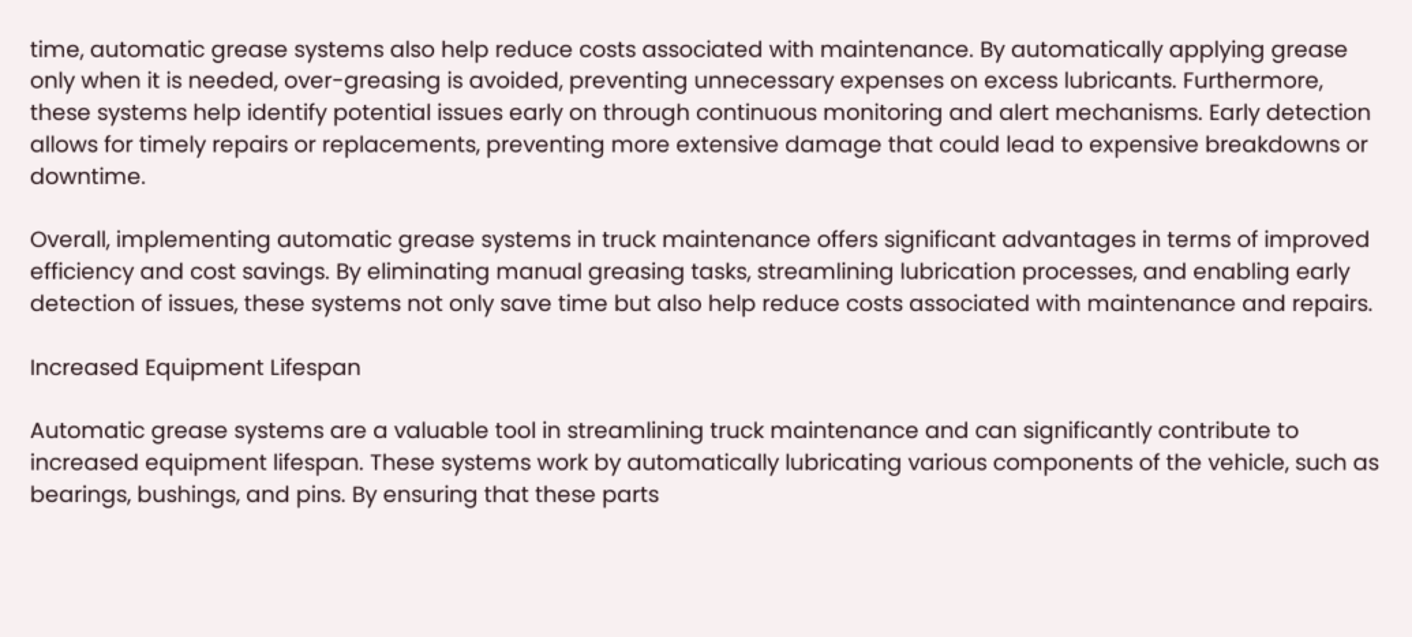time, automatic grease systems also help reduce costs associated with maintenance. By automatically applying grease only when it is needed, over-greasing is avoided, preventing unnecessary expenses on excess lubricants. Furthermore, these systems help identify potential issues early on through continuous monitoring and alert mechanisms. Early detection allows for timely repairs or replacements, preventing more extensive damage that could lead to expensive breakdowns or downtime.

Overall, implementing automatic grease systems in truck maintenance offers significant advantages in terms of improved efficiency and cost savings. By eliminating manual greasing tasks, streamlining lubrication processes, and enabling early detection of issues, these systems not only save time but also help reduce costs associated with maintenance and repairs.

Increased Equipment Lifespan

Automatic grease systems are a valuable tool in streamlining truck maintenance and can significantly contribute to increased equipment lifespan. These systems work by automatically lubricating various components of the vehicle, such as bearings, bushings, and pins. By ensuring that these parts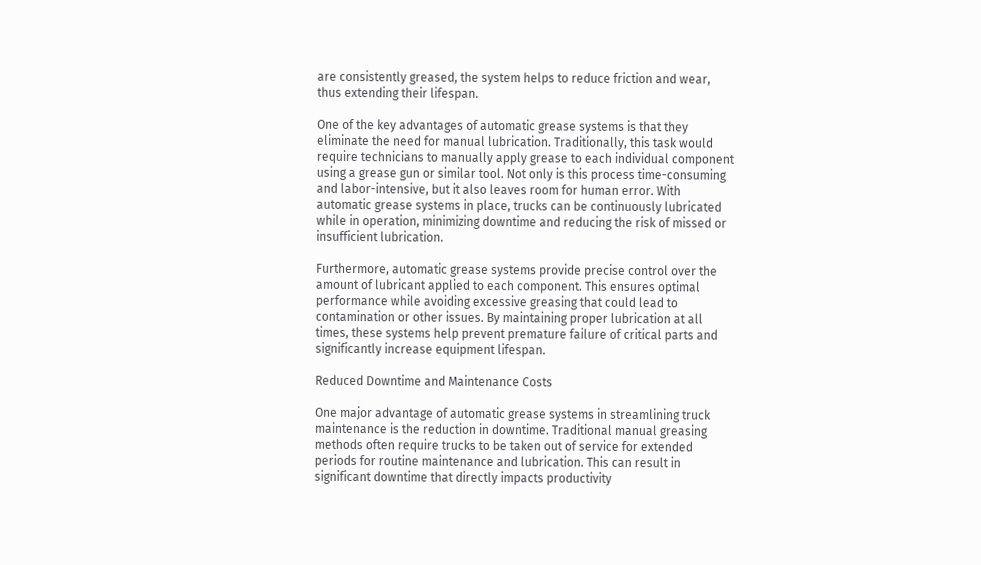are consistently greased, the system helps to reduce friction and wear, thus extending their lifespan.

One of the key advantages of automatic grease systems is that they eliminate the need for manual lubrication. Traditionally, this task would require technicians to manually apply grease to each individual component using a grease gun or similar tool. Not only is this process time-consuming and labor-intensive, but it also leaves room for human error. With automatic grease systems in place, trucks can be continuously lubricated while in operation, minimizing downtime and reducing the risk of missed or insufficient lubrication.

Furthermore, automatic grease systems provide precise control over the amount of lubricant applied to each component. This ensures optimal performance while avoiding excessive greasing that could lead to contamination or other issues. By maintaining proper lubrication at all times, these systems help prevent premature failure of critical parts and significantly increase equipment lifespan.

Reduced Downtime and Maintenance Costs

One major advantage of automatic grease systems in streamlining truck maintenance is the reduction in downtime. Traditional manual greasing methods often require trucks to be taken out of service for extended periods for routine maintenance and lubrication. This can result in significant downtime that directly impacts productivity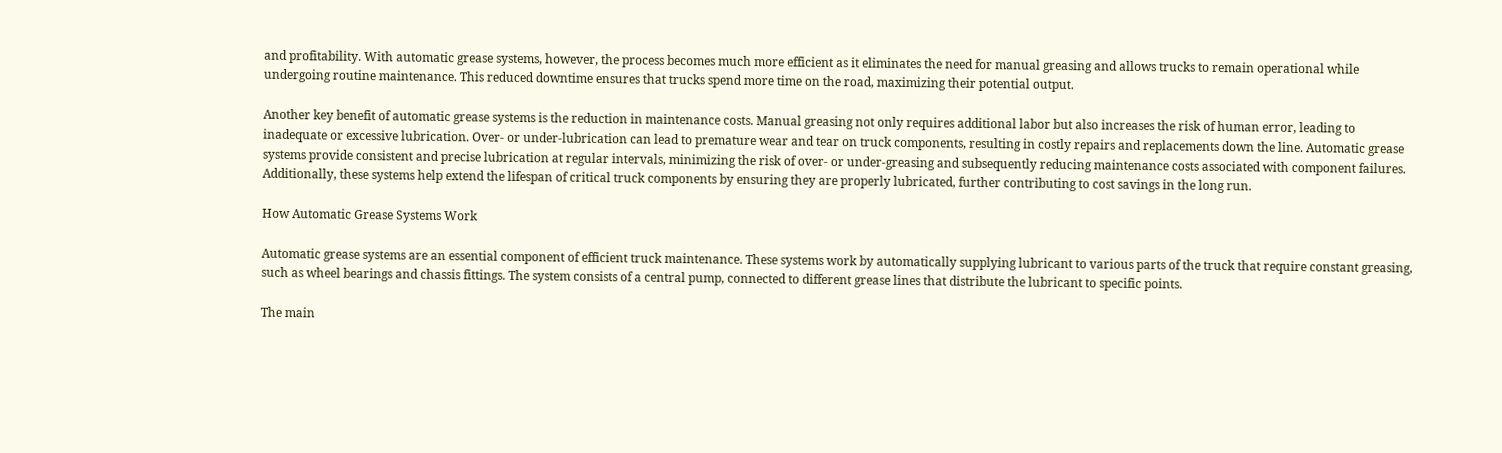and profitability. With automatic grease systems, however, the process becomes much more efficient as it eliminates the need for manual greasing and allows trucks to remain operational while undergoing routine maintenance. This reduced downtime ensures that trucks spend more time on the road, maximizing their potential output.

Another key benefit of automatic grease systems is the reduction in maintenance costs. Manual greasing not only requires additional labor but also increases the risk of human error, leading to inadequate or excessive lubrication. Over- or under-lubrication can lead to premature wear and tear on truck components, resulting in costly repairs and replacements down the line. Automatic grease systems provide consistent and precise lubrication at regular intervals, minimizing the risk of over- or under-greasing and subsequently reducing maintenance costs associated with component failures. Additionally, these systems help extend the lifespan of critical truck components by ensuring they are properly lubricated, further contributing to cost savings in the long run.

How Automatic Grease Systems Work

Automatic grease systems are an essential component of efficient truck maintenance. These systems work by automatically supplying lubricant to various parts of the truck that require constant greasing, such as wheel bearings and chassis fittings. The system consists of a central pump, connected to different grease lines that distribute the lubricant to specific points.

The main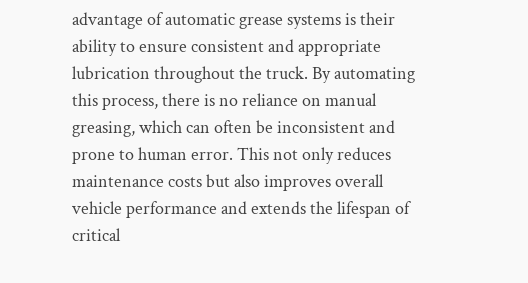advantage of automatic grease systems is their ability to ensure consistent and appropriate lubrication throughout the truck. By automating this process, there is no reliance on manual greasing, which can often be inconsistent and prone to human error. This not only reduces maintenance costs but also improves overall vehicle performance and extends the lifespan of critical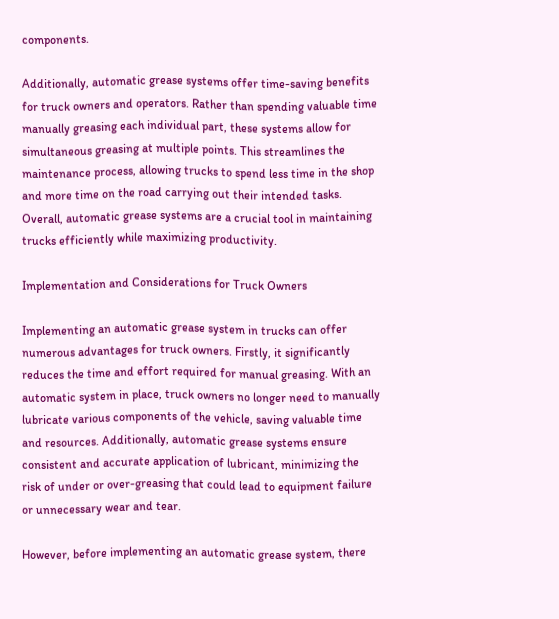components.

Additionally, automatic grease systems offer time-saving benefits for truck owners and operators. Rather than spending valuable time manually greasing each individual part, these systems allow for simultaneous greasing at multiple points. This streamlines the maintenance process, allowing trucks to spend less time in the shop and more time on the road carrying out their intended tasks. Overall, automatic grease systems are a crucial tool in maintaining trucks efficiently while maximizing productivity.

Implementation and Considerations for Truck Owners

Implementing an automatic grease system in trucks can offer numerous advantages for truck owners. Firstly, it significantly reduces the time and effort required for manual greasing. With an automatic system in place, truck owners no longer need to manually lubricate various components of the vehicle, saving valuable time and resources. Additionally, automatic grease systems ensure consistent and accurate application of lubricant, minimizing the risk of under or over-greasing that could lead to equipment failure or unnecessary wear and tear.

However, before implementing an automatic grease system, there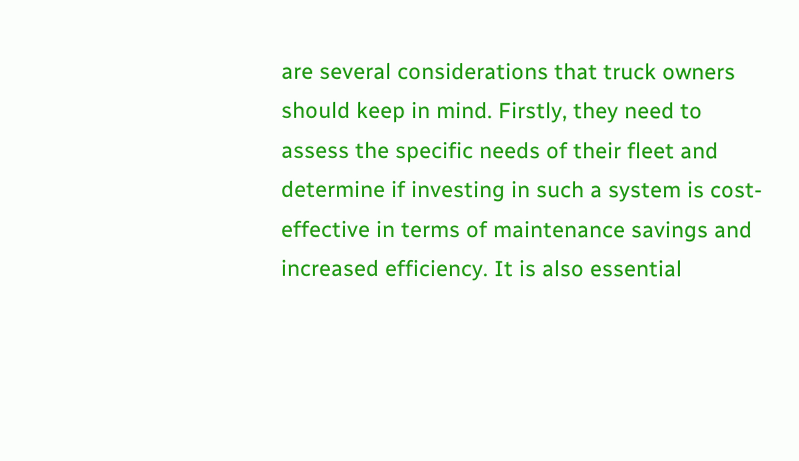are several considerations that truck owners should keep in mind. Firstly, they need to assess the specific needs of their fleet and determine if investing in such a system is cost-effective in terms of maintenance savings and increased efficiency. It is also essential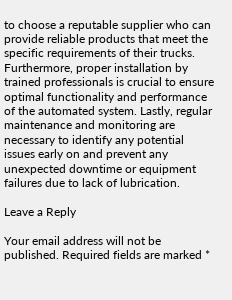to choose a reputable supplier who can provide reliable products that meet the specific requirements of their trucks. Furthermore, proper installation by trained professionals is crucial to ensure optimal functionality and performance of the automated system. Lastly, regular maintenance and monitoring are necessary to identify any potential issues early on and prevent any unexpected downtime or equipment failures due to lack of lubrication.

Leave a Reply

Your email address will not be published. Required fields are marked *